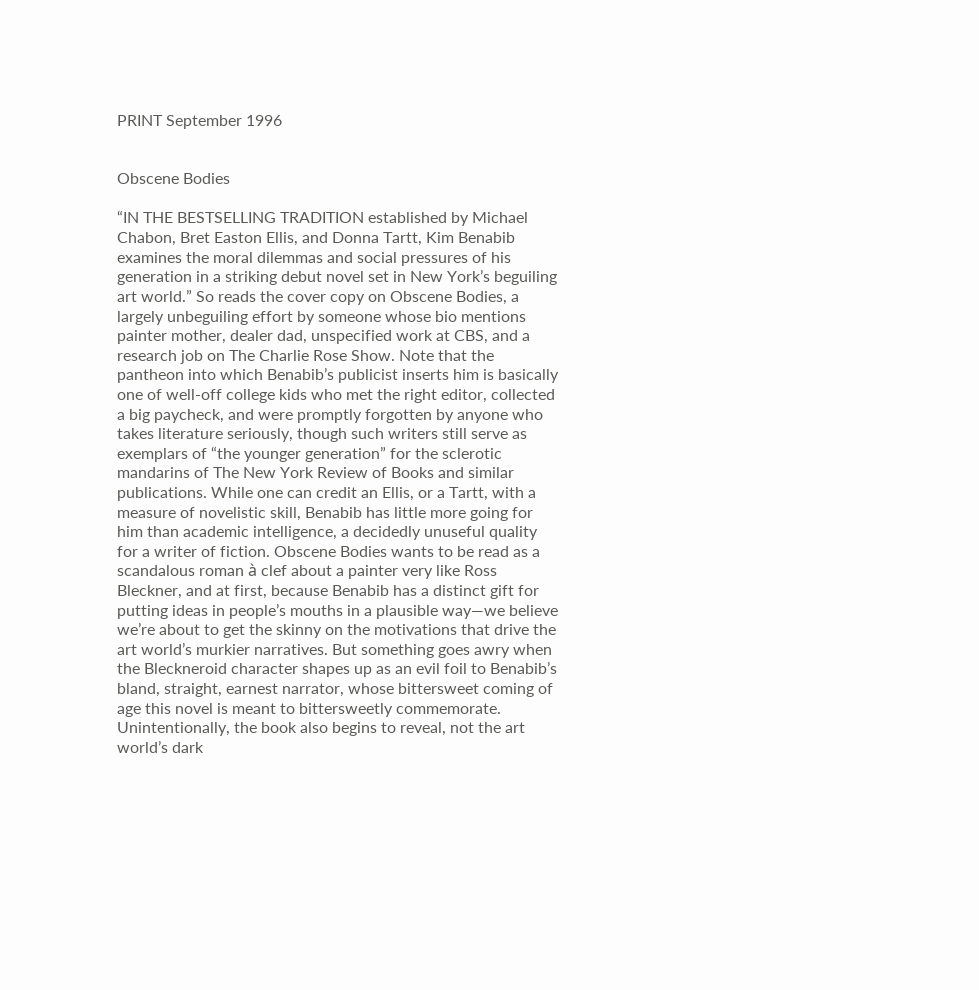PRINT September 1996


Obscene Bodies

“IN THE BESTSELLING TRADITION established by Michael Chabon, Bret Easton Ellis, and Donna Tartt, Kim Benabib examines the moral dilemmas and social pressures of his generation in a striking debut novel set in New York’s beguiling art world.” So reads the cover copy on Obscene Bodies, a largely unbeguiling effort by someone whose bio mentions painter mother, dealer dad, unspecified work at CBS, and a research job on The Charlie Rose Show. Note that the pantheon into which Benabib’s publicist inserts him is basically one of well-off college kids who met the right editor, collected a big paycheck, and were promptly forgotten by anyone who takes literature seriously, though such writers still serve as exemplars of “the younger generation” for the sclerotic mandarins of The New York Review of Books and similar publications. While one can credit an Ellis, or a Tartt, with a measure of novelistic skill, Benabib has little more going for him than academic intelligence, a decidedly unuseful quality for a writer of fiction. Obscene Bodies wants to be read as a scandalous roman à clef about a painter very like Ross Bleckner, and at first, because Benabib has a distinct gift for putting ideas in people’s mouths in a plausible way—we believe we’re about to get the skinny on the motivations that drive the art world’s murkier narratives. But something goes awry when the Bleckneroid character shapes up as an evil foil to Benabib’s bland, straight, earnest narrator, whose bittersweet coming of age this novel is meant to bittersweetly commemorate. Unintentionally, the book also begins to reveal, not the art world’s dark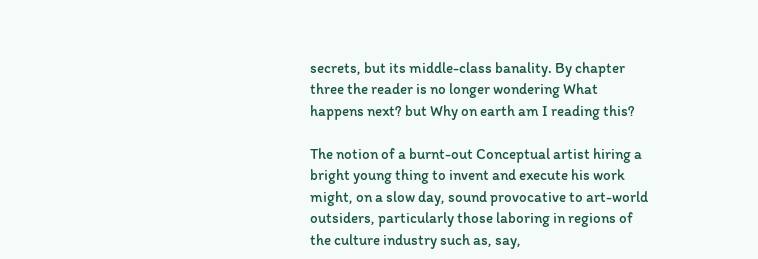secrets, but its middle-class banality. By chapter three the reader is no longer wondering What happens next? but Why on earth am I reading this?

The notion of a burnt-out Conceptual artist hiring a bright young thing to invent and execute his work might, on a slow day, sound provocative to art-world outsiders, particularly those laboring in regions of the culture industry such as, say,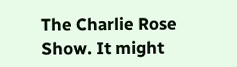The Charlie Rose Show. It might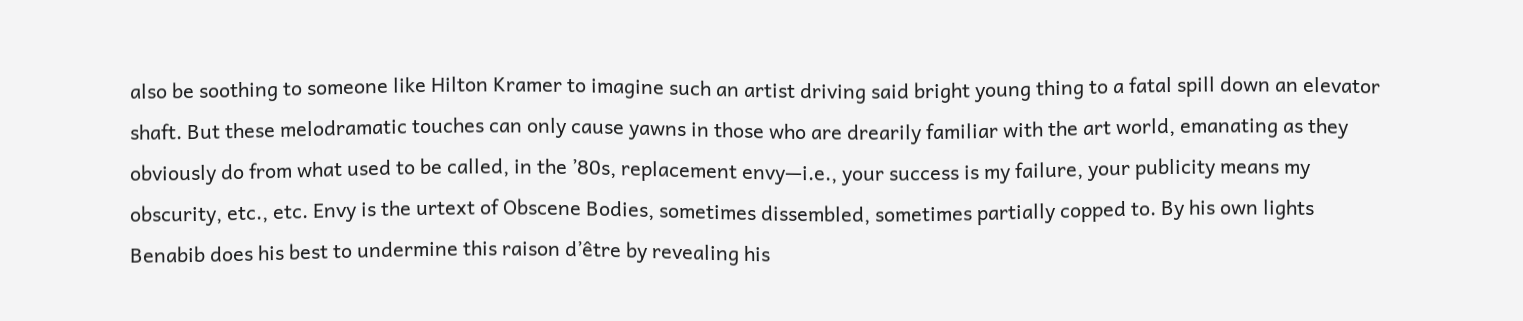also be soothing to someone like Hilton Kramer to imagine such an artist driving said bright young thing to a fatal spill down an elevator shaft. But these melodramatic touches can only cause yawns in those who are drearily familiar with the art world, emanating as they obviously do from what used to be called, in the ’80s, replacement envy—i.e., your success is my failure, your publicity means my obscurity, etc., etc. Envy is the urtext of Obscene Bodies, sometimes dissembled, sometimes partially copped to. By his own lights Benabib does his best to undermine this raison d’être by revealing his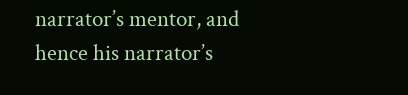narrator’s mentor, and hence his narrator’s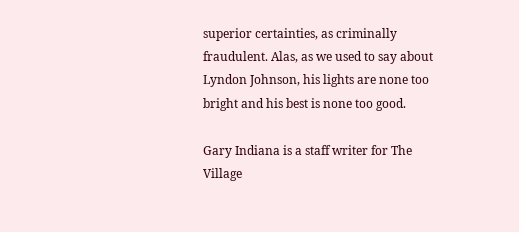superior certainties, as criminally fraudulent. Alas, as we used to say about Lyndon Johnson, his lights are none too bright and his best is none too good.

Gary Indiana is a staff writer for The Village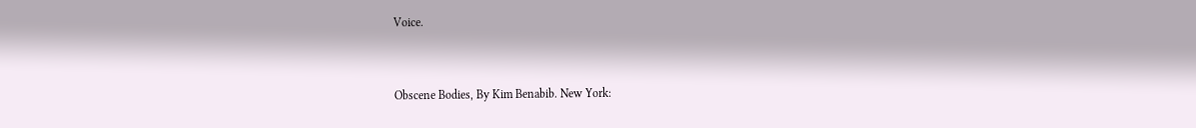Voice.


Obscene Bodies, By Kim Benabib. New York: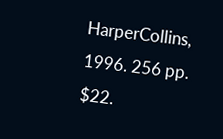HarperCollins, 1996. 256 pp. $22.